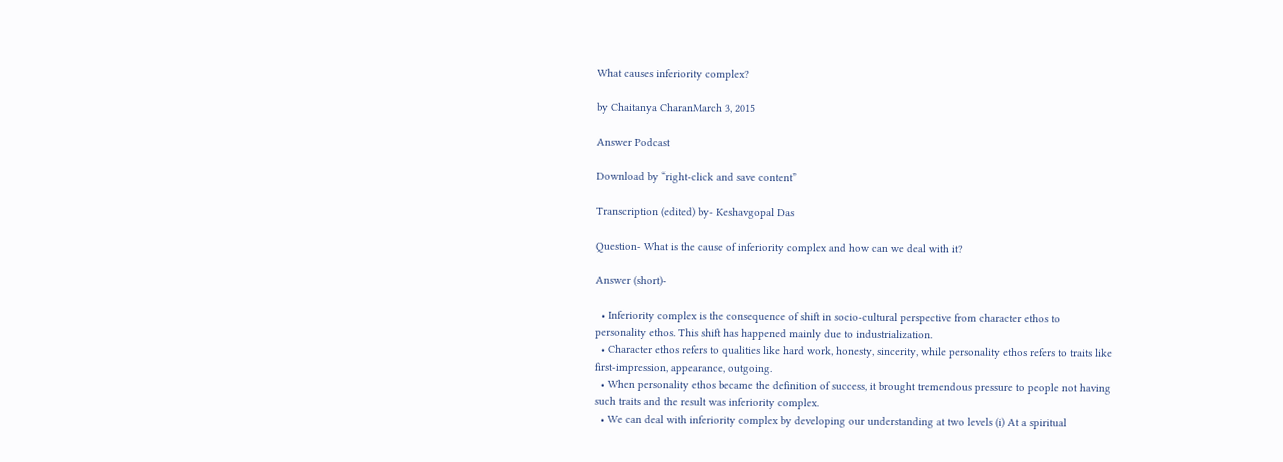What causes inferiority complex?

by Chaitanya CharanMarch 3, 2015

Answer Podcast

Download by “right-click and save content”

Transcription (edited) by- Keshavgopal Das

Question- What is the cause of inferiority complex and how can we deal with it?

Answer (short)-

  • Inferiority complex is the consequence of shift in socio-cultural perspective from character ethos to personality ethos. This shift has happened mainly due to industrialization.
  • Character ethos refers to qualities like hard work, honesty, sincerity, while personality ethos refers to traits like first-impression, appearance, outgoing.
  • When personality ethos became the definition of success, it brought tremendous pressure to people not having such traits and the result was inferiority complex.
  • We can deal with inferiority complex by developing our understanding at two levels (i) At a spiritual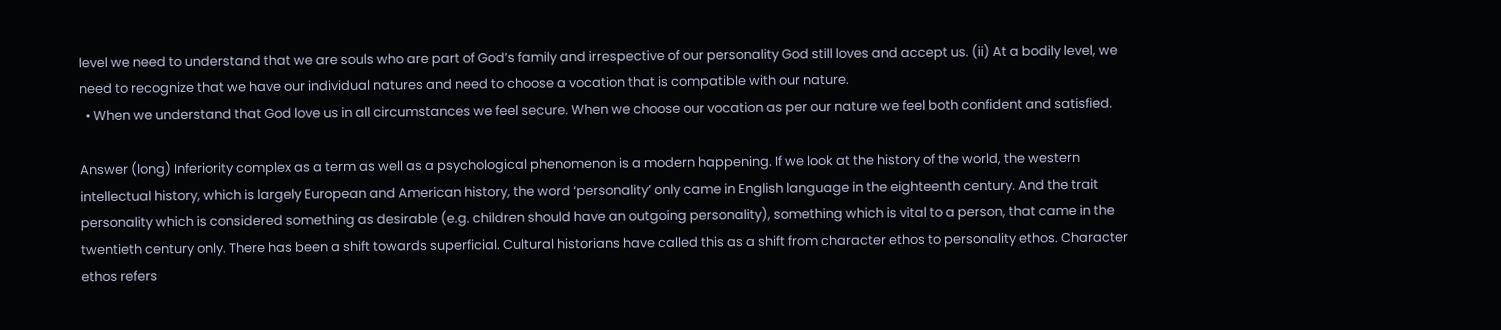level we need to understand that we are souls who are part of God’s family and irrespective of our personality God still loves and accept us. (ii) At a bodily level, we need to recognize that we have our individual natures and need to choose a vocation that is compatible with our nature.
  • When we understand that God love us in all circumstances we feel secure. When we choose our vocation as per our nature we feel both confident and satisfied.

Answer (long) Inferiority complex as a term as well as a psychological phenomenon is a modern happening. If we look at the history of the world, the western intellectual history, which is largely European and American history, the word ‘personality’ only came in English language in the eighteenth century. And the trait personality which is considered something as desirable (e.g. children should have an outgoing personality), something which is vital to a person, that came in the twentieth century only. There has been a shift towards superficial. Cultural historians have called this as a shift from character ethos to personality ethos. Character ethos refers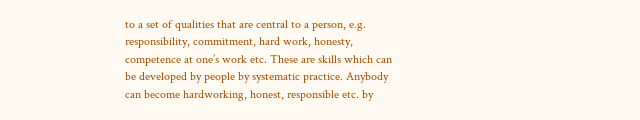to a set of qualities that are central to a person, e.g. responsibility, commitment, hard work, honesty, competence at one’s work etc. These are skills which can be developed by people by systematic practice. Anybody can become hardworking, honest, responsible etc. by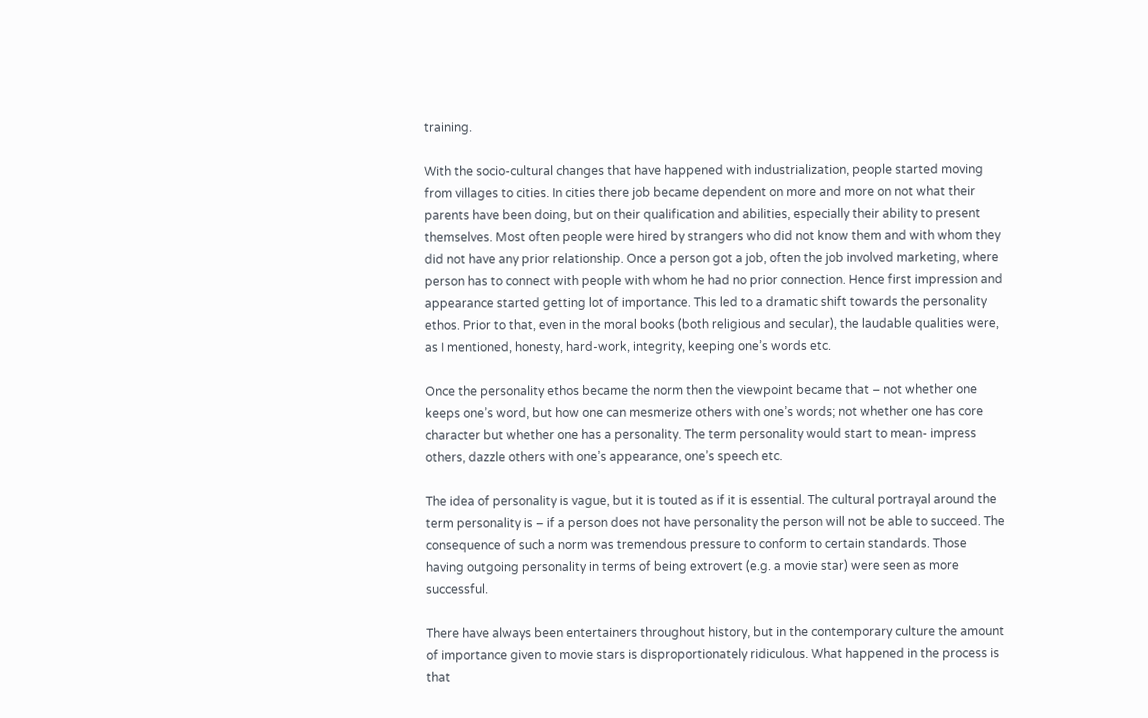training.

With the socio-cultural changes that have happened with industrialization, people started moving from villages to cities. In cities there job became dependent on more and more on not what their parents have been doing, but on their qualification and abilities, especially their ability to present themselves. Most often people were hired by strangers who did not know them and with whom they did not have any prior relationship. Once a person got a job, often the job involved marketing, where person has to connect with people with whom he had no prior connection. Hence first impression and appearance started getting lot of importance. This led to a dramatic shift towards the personality ethos. Prior to that, even in the moral books (both religious and secular), the laudable qualities were, as I mentioned, honesty, hard-work, integrity, keeping one’s words etc.

Once the personality ethos became the norm then the viewpoint became that – not whether one keeps one’s word, but how one can mesmerize others with one’s words; not whether one has core character but whether one has a personality. The term personality would start to mean- impress others, dazzle others with one’s appearance, one’s speech etc.

The idea of personality is vague, but it is touted as if it is essential. The cultural portrayal around the term personality is – if a person does not have personality the person will not be able to succeed. The consequence of such a norm was tremendous pressure to conform to certain standards. Those having outgoing personality in terms of being extrovert (e.g. a movie star) were seen as more successful.

There have always been entertainers throughout history, but in the contemporary culture the amount of importance given to movie stars is disproportionately ridiculous. What happened in the process is that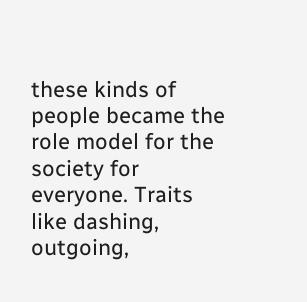these kinds of people became the role model for the society for everyone. Traits like dashing, outgoing,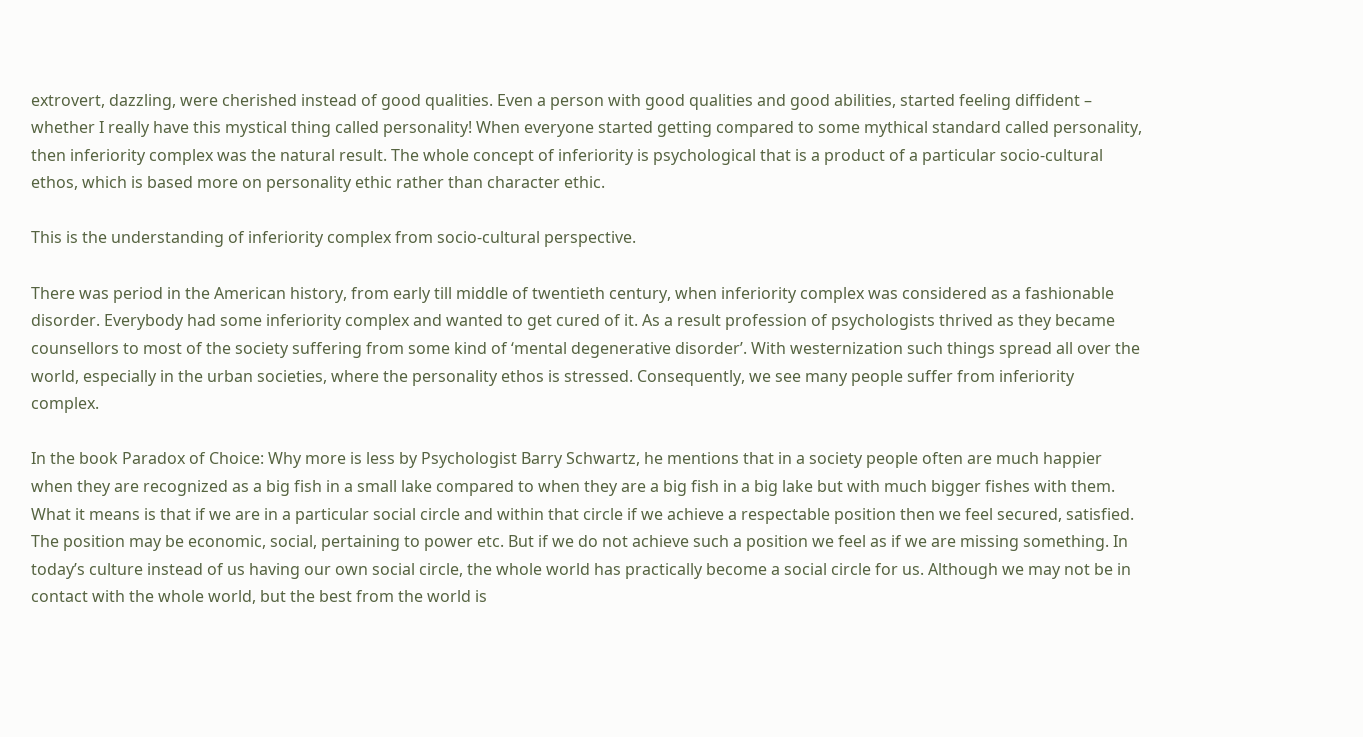extrovert, dazzling, were cherished instead of good qualities. Even a person with good qualities and good abilities, started feeling diffident – whether I really have this mystical thing called personality! When everyone started getting compared to some mythical standard called personality, then inferiority complex was the natural result. The whole concept of inferiority is psychological that is a product of a particular socio-cultural ethos, which is based more on personality ethic rather than character ethic.

This is the understanding of inferiority complex from socio-cultural perspective.

There was period in the American history, from early till middle of twentieth century, when inferiority complex was considered as a fashionable disorder. Everybody had some inferiority complex and wanted to get cured of it. As a result profession of psychologists thrived as they became counsellors to most of the society suffering from some kind of ‘mental degenerative disorder’. With westernization such things spread all over the world, especially in the urban societies, where the personality ethos is stressed. Consequently, we see many people suffer from inferiority complex.

In the book Paradox of Choice: Why more is less by Psychologist Barry Schwartz, he mentions that in a society people often are much happier when they are recognized as a big fish in a small lake compared to when they are a big fish in a big lake but with much bigger fishes with them. What it means is that if we are in a particular social circle and within that circle if we achieve a respectable position then we feel secured, satisfied. The position may be economic, social, pertaining to power etc. But if we do not achieve such a position we feel as if we are missing something. In today’s culture instead of us having our own social circle, the whole world has practically become a social circle for us. Although we may not be in contact with the whole world, but the best from the world is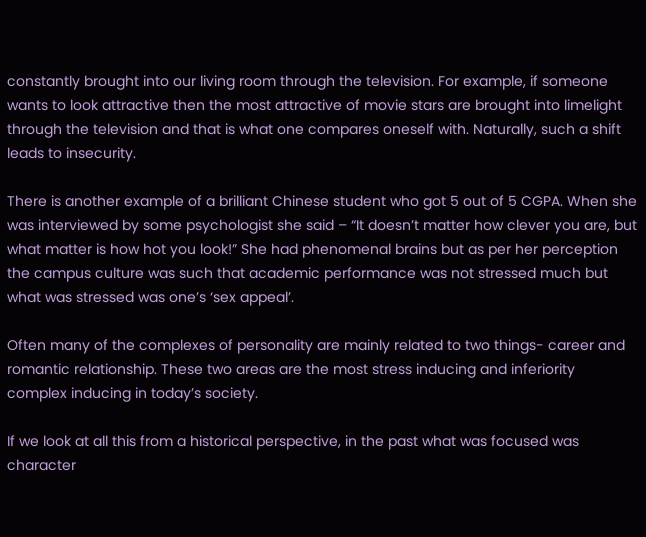constantly brought into our living room through the television. For example, if someone wants to look attractive then the most attractive of movie stars are brought into limelight through the television and that is what one compares oneself with. Naturally, such a shift leads to insecurity.

There is another example of a brilliant Chinese student who got 5 out of 5 CGPA. When she was interviewed by some psychologist she said – “It doesn’t matter how clever you are, but what matter is how hot you look!” She had phenomenal brains but as per her perception the campus culture was such that academic performance was not stressed much but what was stressed was one’s ‘sex appeal’.

Often many of the complexes of personality are mainly related to two things- career and romantic relationship. These two areas are the most stress inducing and inferiority complex inducing in today’s society.

If we look at all this from a historical perspective, in the past what was focused was character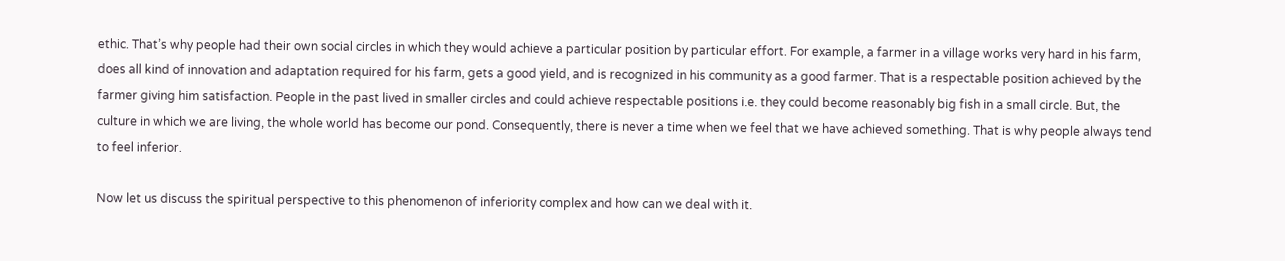ethic. That’s why people had their own social circles in which they would achieve a particular position by particular effort. For example, a farmer in a village works very hard in his farm, does all kind of innovation and adaptation required for his farm, gets a good yield, and is recognized in his community as a good farmer. That is a respectable position achieved by the farmer giving him satisfaction. People in the past lived in smaller circles and could achieve respectable positions i.e. they could become reasonably big fish in a small circle. But, the culture in which we are living, the whole world has become our pond. Consequently, there is never a time when we feel that we have achieved something. That is why people always tend to feel inferior.

Now let us discuss the spiritual perspective to this phenomenon of inferiority complex and how can we deal with it.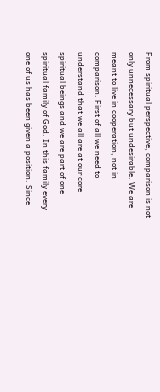From spiritual perspective, comparison is not only unnecessary but undesirable. We are meant to live in cooperation, not in comparison. First of all we need to understand that we all are at our core spiritual beings and we are part of one spiritual family of God. In this family every one of us has been given a position. Since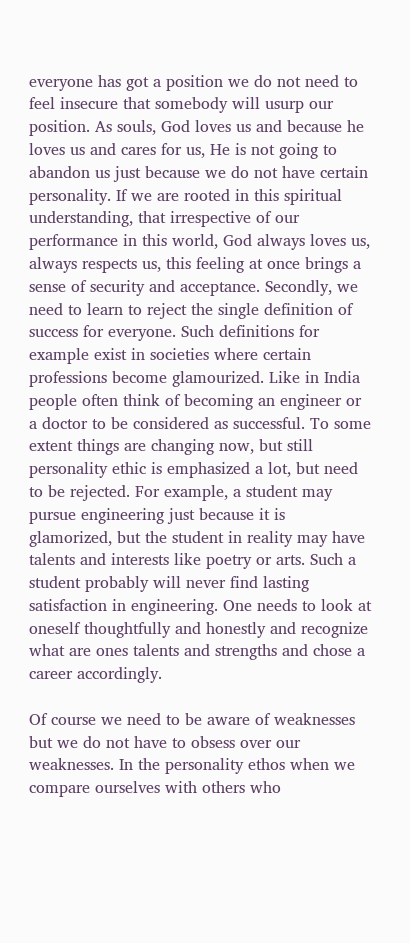everyone has got a position we do not need to feel insecure that somebody will usurp our position. As souls, God loves us and because he loves us and cares for us, He is not going to abandon us just because we do not have certain personality. If we are rooted in this spiritual understanding, that irrespective of our performance in this world, God always loves us, always respects us, this feeling at once brings a sense of security and acceptance. Secondly, we need to learn to reject the single definition of success for everyone. Such definitions for example exist in societies where certain professions become glamourized. Like in India people often think of becoming an engineer or a doctor to be considered as successful. To some extent things are changing now, but still personality ethic is emphasized a lot, but need to be rejected. For example, a student may pursue engineering just because it is glamorized, but the student in reality may have talents and interests like poetry or arts. Such a student probably will never find lasting satisfaction in engineering. One needs to look at oneself thoughtfully and honestly and recognize what are ones talents and strengths and chose a career accordingly.

Of course we need to be aware of weaknesses but we do not have to obsess over our weaknesses. In the personality ethos when we compare ourselves with others who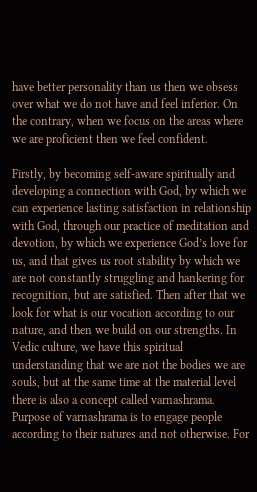have better personality than us then we obsess over what we do not have and feel inferior. On the contrary, when we focus on the areas where we are proficient then we feel confident.

Firstly, by becoming self-aware spiritually and developing a connection with God, by which we can experience lasting satisfaction in relationship with God, through our practice of meditation and devotion, by which we experience God’s love for us, and that gives us root stability by which we are not constantly struggling and hankering for recognition, but are satisfied. Then after that we look for what is our vocation according to our nature, and then we build on our strengths. In Vedic culture, we have this spiritual understanding that we are not the bodies we are souls, but at the same time at the material level there is also a concept called varnashrama. Purpose of varnashrama is to engage people according to their natures and not otherwise. For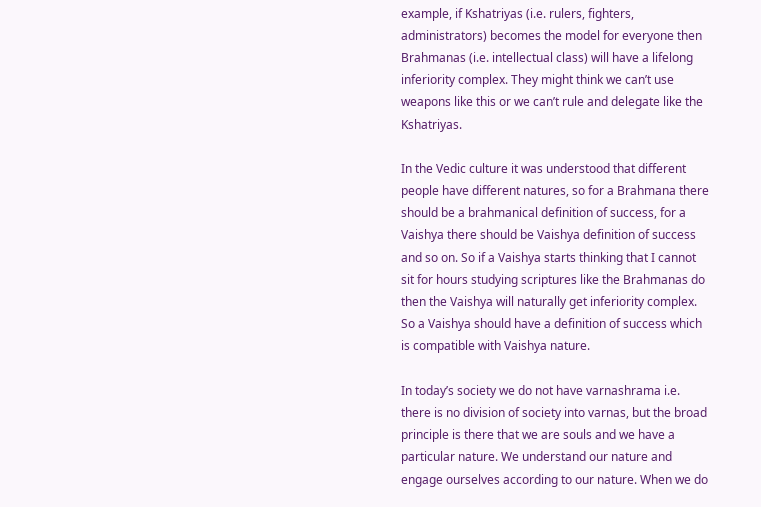example, if Kshatriyas (i.e. rulers, fighters, administrators) becomes the model for everyone then Brahmanas (i.e. intellectual class) will have a lifelong inferiority complex. They might think we can’t use weapons like this or we can’t rule and delegate like the Kshatriyas.

In the Vedic culture it was understood that different people have different natures, so for a Brahmana there should be a brahmanical definition of success, for a Vaishya there should be Vaishya definition of success and so on. So if a Vaishya starts thinking that I cannot sit for hours studying scriptures like the Brahmanas do then the Vaishya will naturally get inferiority complex. So a Vaishya should have a definition of success which is compatible with Vaishya nature.

In today’s society we do not have varnashrama i.e. there is no division of society into varnas, but the broad principle is there that we are souls and we have a particular nature. We understand our nature and engage ourselves according to our nature. When we do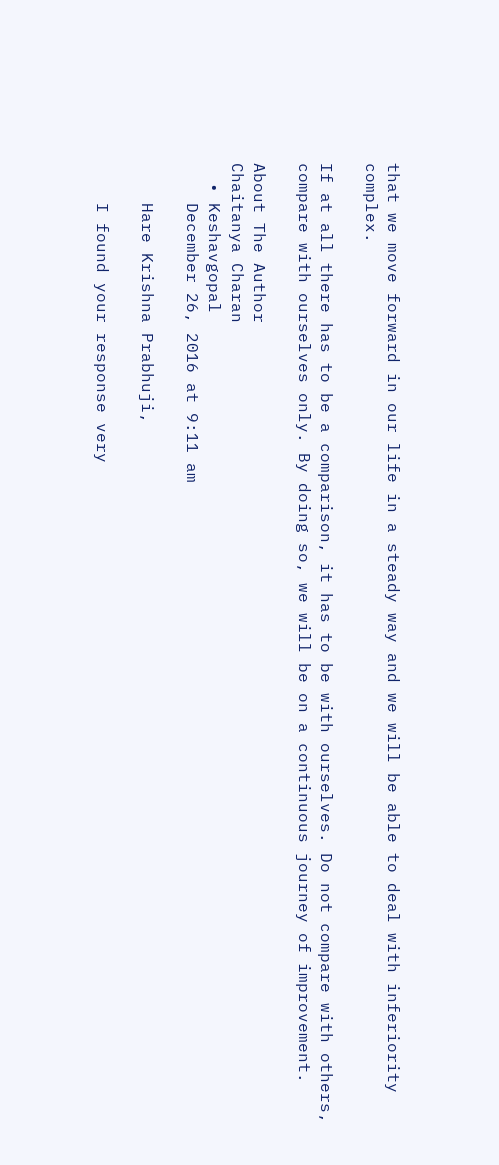that we move forward in our life in a steady way and we will be able to deal with inferiority complex.

If at all there has to be a comparison, it has to be with ourselves. Do not compare with others, compare with ourselves only. By doing so, we will be on a continuous journey of improvement.

About The Author
Chaitanya Charan
  • Keshavgopal
    December 26, 2016 at 9:11 am

    Hare Krishna Prabhuji,

    I found your response very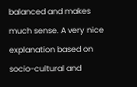balanced and makes much sense. A very nice explanation based on socio-cultural and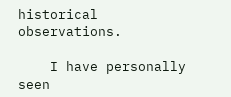historical observations.

    I have personally seen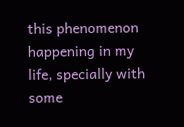this phenomenon happening in my life, specially with some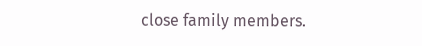close family members.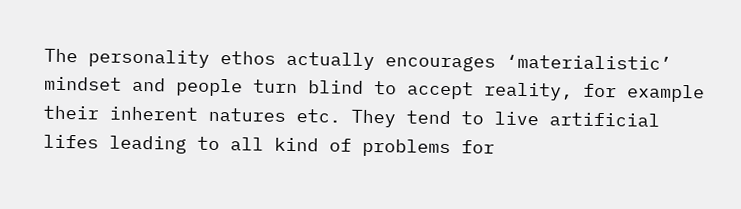The personality ethos actually encourages ‘materialistic’ mindset and people turn blind to accept reality, for example their inherent natures etc. They tend to live artificial lifes leading to all kind of problems for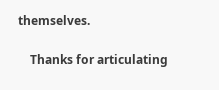themselves.

    Thanks for articulating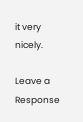it very nicely.

Leave a Response